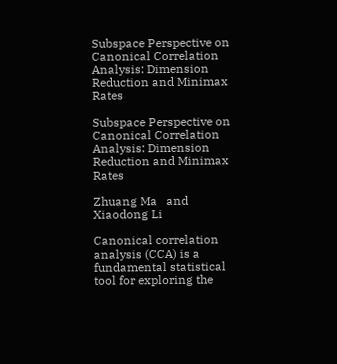Subspace Perspective on Canonical Correlation Analysis: Dimension Reduction and Minimax Rates

Subspace Perspective on Canonical Correlation Analysis: Dimension Reduction and Minimax Rates

Zhuang Ma   and   Xiaodong Li

Canonical correlation analysis (CCA) is a fundamental statistical tool for exploring the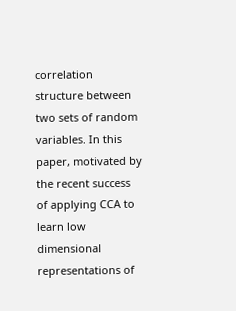correlation structure between two sets of random variables. In this paper, motivated by the recent success of applying CCA to learn low dimensional representations of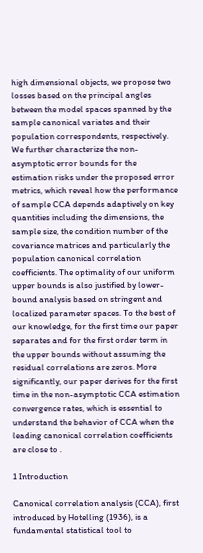high dimensional objects, we propose two losses based on the principal angles between the model spaces spanned by the sample canonical variates and their population correspondents, respectively. We further characterize the non-asymptotic error bounds for the estimation risks under the proposed error metrics, which reveal how the performance of sample CCA depends adaptively on key quantities including the dimensions, the sample size, the condition number of the covariance matrices and particularly the population canonical correlation coefficients. The optimality of our uniform upper bounds is also justified by lower-bound analysis based on stringent and localized parameter spaces. To the best of our knowledge, for the first time our paper separates and for the first order term in the upper bounds without assuming the residual correlations are zeros. More significantly, our paper derives for the first time in the non-asymptotic CCA estimation convergence rates, which is essential to understand the behavior of CCA when the leading canonical correlation coefficients are close to .

1 Introduction

Canonical correlation analysis (CCA), first introduced by Hotelling (1936), is a fundamental statistical tool to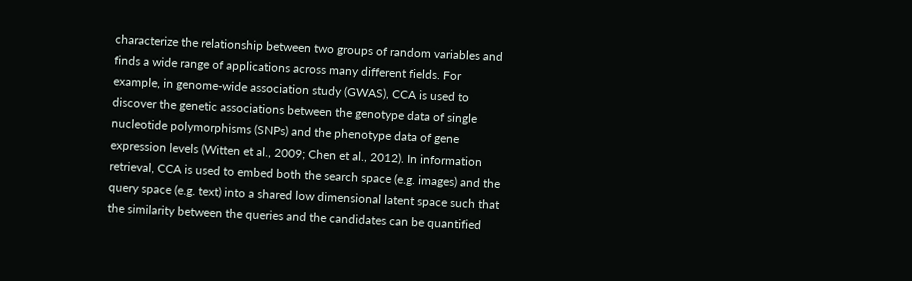characterize the relationship between two groups of random variables and finds a wide range of applications across many different fields. For example, in genome-wide association study (GWAS), CCA is used to discover the genetic associations between the genotype data of single nucleotide polymorphisms (SNPs) and the phenotype data of gene expression levels (Witten et al., 2009; Chen et al., 2012). In information retrieval, CCA is used to embed both the search space (e.g. images) and the query space (e.g. text) into a shared low dimensional latent space such that the similarity between the queries and the candidates can be quantified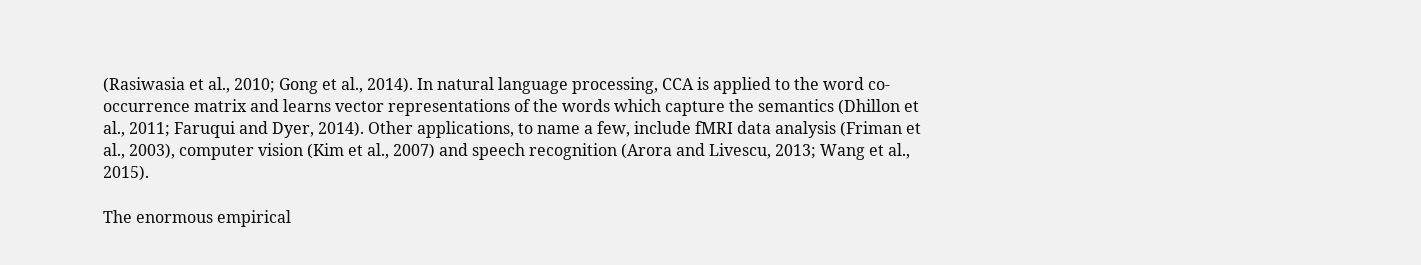(Rasiwasia et al., 2010; Gong et al., 2014). In natural language processing, CCA is applied to the word co-occurrence matrix and learns vector representations of the words which capture the semantics (Dhillon et al., 2011; Faruqui and Dyer, 2014). Other applications, to name a few, include fMRI data analysis (Friman et al., 2003), computer vision (Kim et al., 2007) and speech recognition (Arora and Livescu, 2013; Wang et al., 2015).

The enormous empirical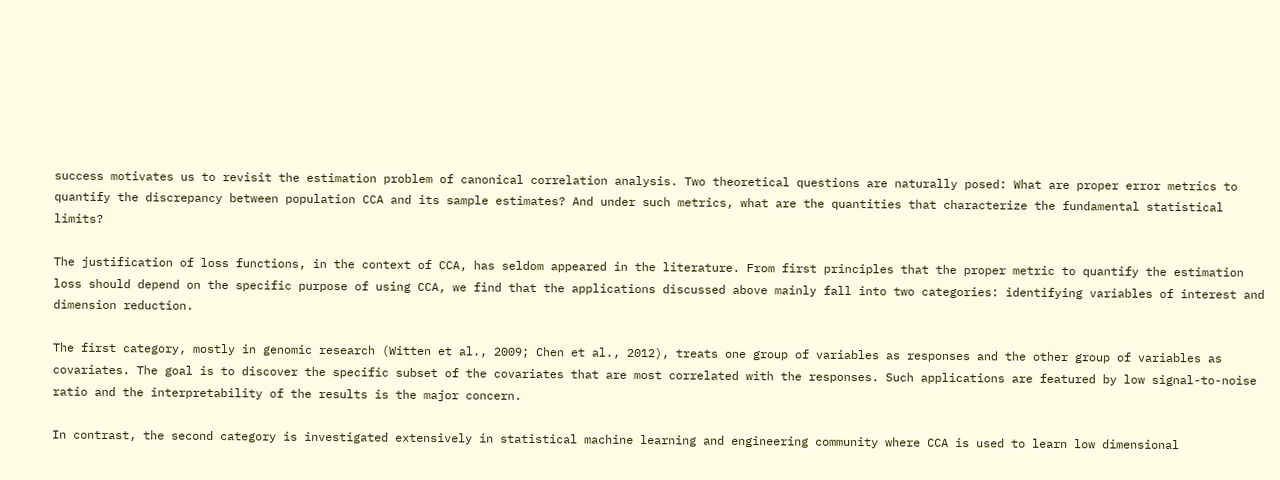success motivates us to revisit the estimation problem of canonical correlation analysis. Two theoretical questions are naturally posed: What are proper error metrics to quantify the discrepancy between population CCA and its sample estimates? And under such metrics, what are the quantities that characterize the fundamental statistical limits?

The justification of loss functions, in the context of CCA, has seldom appeared in the literature. From first principles that the proper metric to quantify the estimation loss should depend on the specific purpose of using CCA, we find that the applications discussed above mainly fall into two categories: identifying variables of interest and dimension reduction.

The first category, mostly in genomic research (Witten et al., 2009; Chen et al., 2012), treats one group of variables as responses and the other group of variables as covariates. The goal is to discover the specific subset of the covariates that are most correlated with the responses. Such applications are featured by low signal-to-noise ratio and the interpretability of the results is the major concern.

In contrast, the second category is investigated extensively in statistical machine learning and engineering community where CCA is used to learn low dimensional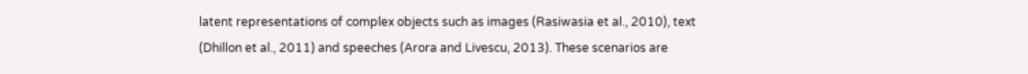latent representations of complex objects such as images (Rasiwasia et al., 2010), text (Dhillon et al., 2011) and speeches (Arora and Livescu, 2013). These scenarios are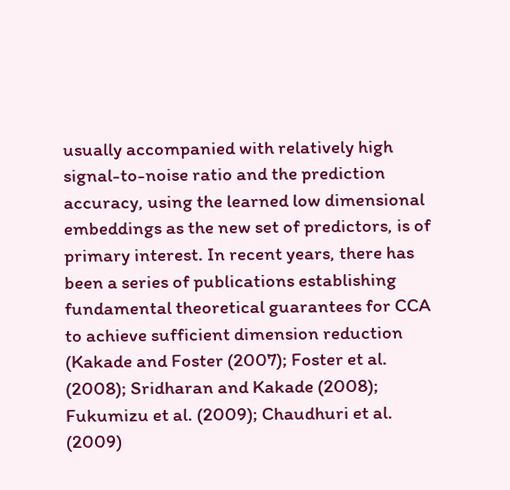usually accompanied with relatively high signal-to-noise ratio and the prediction accuracy, using the learned low dimensional embeddings as the new set of predictors, is of primary interest. In recent years, there has been a series of publications establishing fundamental theoretical guarantees for CCA to achieve sufficient dimension reduction (Kakade and Foster (2007); Foster et al. (2008); Sridharan and Kakade (2008); Fukumizu et al. (2009); Chaudhuri et al. (2009)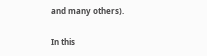and many others).

In this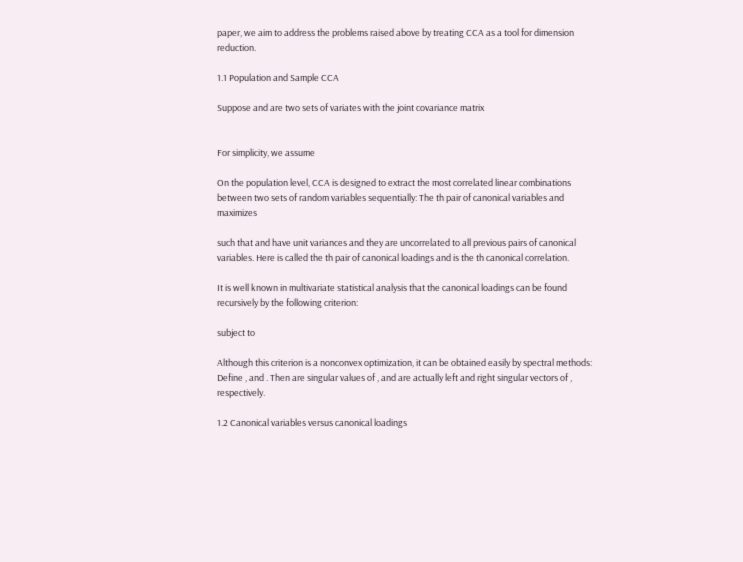paper, we aim to address the problems raised above by treating CCA as a tool for dimension reduction.

1.1 Population and Sample CCA

Suppose and are two sets of variates with the joint covariance matrix


For simplicity, we assume

On the population level, CCA is designed to extract the most correlated linear combinations between two sets of random variables sequentially: The th pair of canonical variables and maximizes

such that and have unit variances and they are uncorrelated to all previous pairs of canonical variables. Here is called the th pair of canonical loadings and is the th canonical correlation.

It is well known in multivariate statistical analysis that the canonical loadings can be found recursively by the following criterion:

subject to

Although this criterion is a nonconvex optimization, it can be obtained easily by spectral methods: Define , and . Then are singular values of , and are actually left and right singular vectors of , respectively.

1.2 Canonical variables versus canonical loadings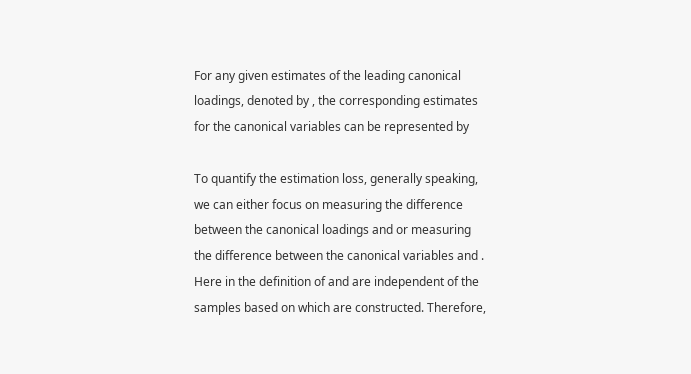For any given estimates of the leading canonical loadings, denoted by , the corresponding estimates for the canonical variables can be represented by

To quantify the estimation loss, generally speaking, we can either focus on measuring the difference between the canonical loadings and or measuring the difference between the canonical variables and . Here in the definition of and are independent of the samples based on which are constructed. Therefore,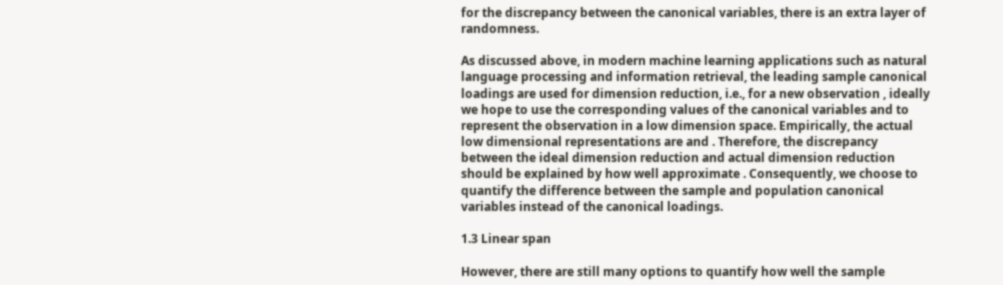for the discrepancy between the canonical variables, there is an extra layer of randomness.

As discussed above, in modern machine learning applications such as natural language processing and information retrieval, the leading sample canonical loadings are used for dimension reduction, i.e., for a new observation , ideally we hope to use the corresponding values of the canonical variables and to represent the observation in a low dimension space. Empirically, the actual low dimensional representations are and . Therefore, the discrepancy between the ideal dimension reduction and actual dimension reduction should be explained by how well approximate . Consequently, we choose to quantify the difference between the sample and population canonical variables instead of the canonical loadings.

1.3 Linear span

However, there are still many options to quantify how well the sample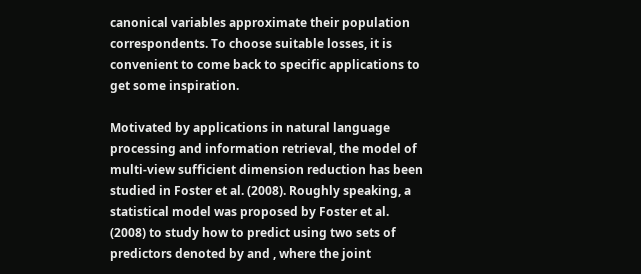canonical variables approximate their population correspondents. To choose suitable losses, it is convenient to come back to specific applications to get some inspiration.

Motivated by applications in natural language processing and information retrieval, the model of multi-view sufficient dimension reduction has been studied in Foster et al. (2008). Roughly speaking, a statistical model was proposed by Foster et al. (2008) to study how to predict using two sets of predictors denoted by and , where the joint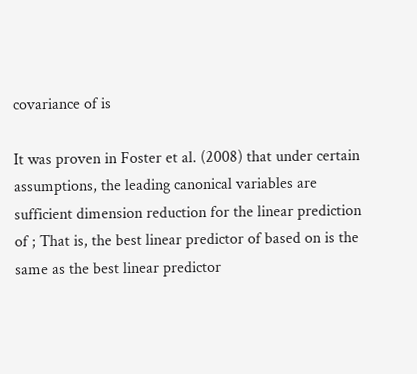covariance of is

It was proven in Foster et al. (2008) that under certain assumptions, the leading canonical variables are sufficient dimension reduction for the linear prediction of ; That is, the best linear predictor of based on is the same as the best linear predictor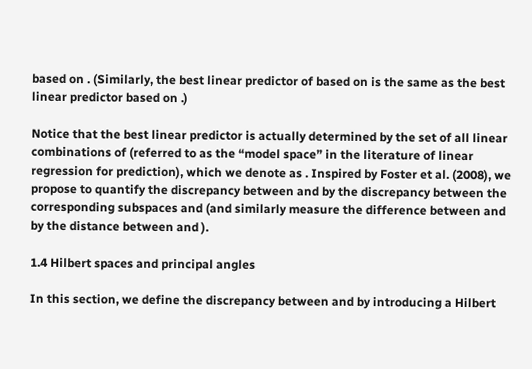based on . (Similarly, the best linear predictor of based on is the same as the best linear predictor based on .)

Notice that the best linear predictor is actually determined by the set of all linear combinations of (referred to as the “model space” in the literature of linear regression for prediction), which we denote as . Inspired by Foster et al. (2008), we propose to quantify the discrepancy between and by the discrepancy between the corresponding subspaces and (and similarly measure the difference between and by the distance between and ).

1.4 Hilbert spaces and principal angles

In this section, we define the discrepancy between and by introducing a Hilbert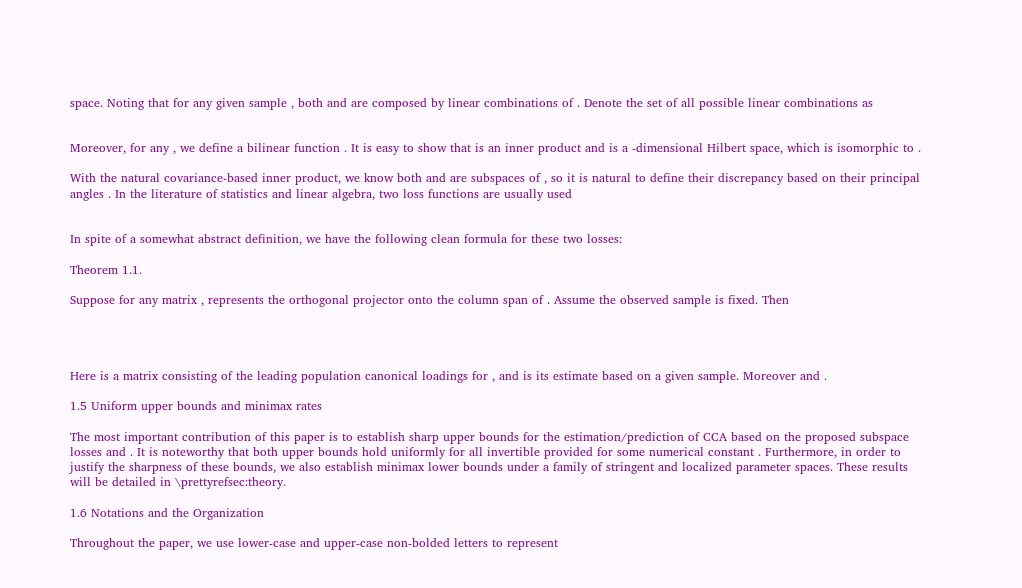space. Noting that for any given sample , both and are composed by linear combinations of . Denote the set of all possible linear combinations as


Moreover, for any , we define a bilinear function . It is easy to show that is an inner product and is a -dimensional Hilbert space, which is isomorphic to .

With the natural covariance-based inner product, we know both and are subspaces of , so it is natural to define their discrepancy based on their principal angles . In the literature of statistics and linear algebra, two loss functions are usually used


In spite of a somewhat abstract definition, we have the following clean formula for these two losses:

Theorem 1.1.

Suppose for any matrix , represents the orthogonal projector onto the column span of . Assume the observed sample is fixed. Then




Here is a matrix consisting of the leading population canonical loadings for , and is its estimate based on a given sample. Moreover and .

1.5 Uniform upper bounds and minimax rates

The most important contribution of this paper is to establish sharp upper bounds for the estimation/prediction of CCA based on the proposed subspace losses and . It is noteworthy that both upper bounds hold uniformly for all invertible provided for some numerical constant . Furthermore, in order to justify the sharpness of these bounds, we also establish minimax lower bounds under a family of stringent and localized parameter spaces. These results will be detailed in \prettyrefsec:theory.

1.6 Notations and the Organization

Throughout the paper, we use lower-case and upper-case non-bolded letters to represent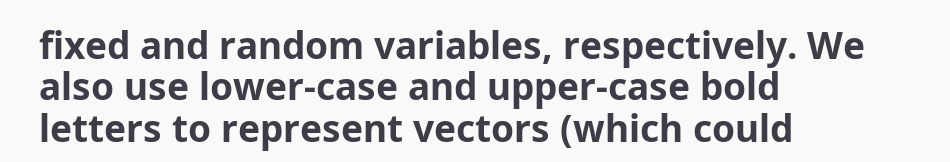fixed and random variables, respectively. We also use lower-case and upper-case bold letters to represent vectors (which could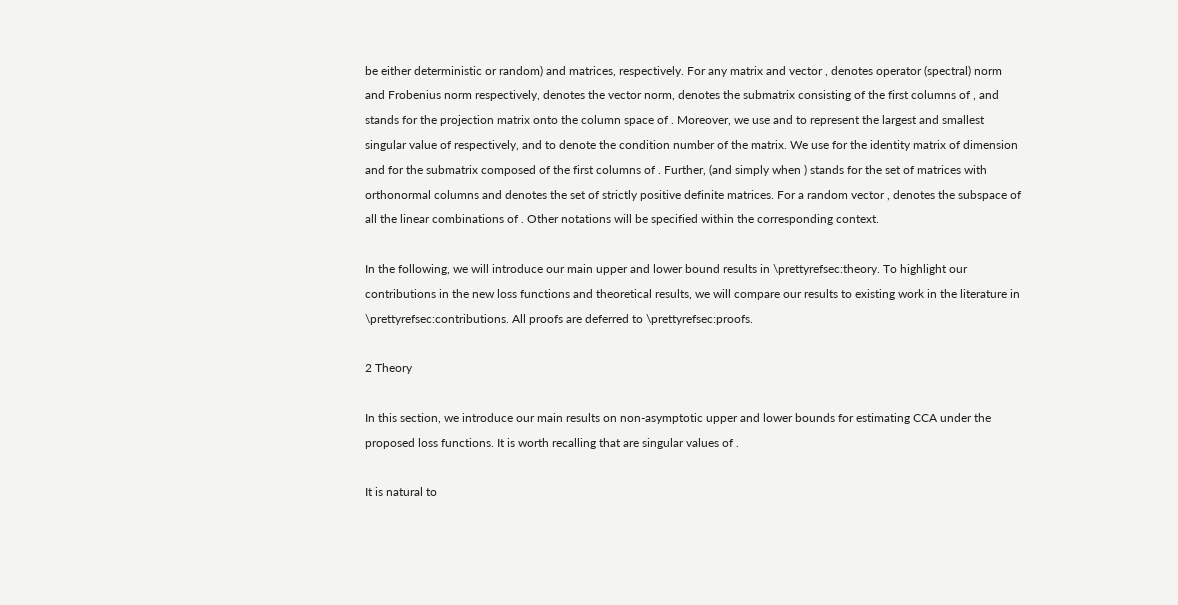be either deterministic or random) and matrices, respectively. For any matrix and vector , denotes operator (spectral) norm and Frobenius norm respectively, denotes the vector norm, denotes the submatrix consisting of the first columns of , and stands for the projection matrix onto the column space of . Moreover, we use and to represent the largest and smallest singular value of respectively, and to denote the condition number of the matrix. We use for the identity matrix of dimension and for the submatrix composed of the first columns of . Further, (and simply when ) stands for the set of matrices with orthonormal columns and denotes the set of strictly positive definite matrices. For a random vector , denotes the subspace of all the linear combinations of . Other notations will be specified within the corresponding context.

In the following, we will introduce our main upper and lower bound results in \prettyrefsec:theory. To highlight our contributions in the new loss functions and theoretical results, we will compare our results to existing work in the literature in \prettyrefsec:contributions. All proofs are deferred to \prettyrefsec:proofs.

2 Theory

In this section, we introduce our main results on non-asymptotic upper and lower bounds for estimating CCA under the proposed loss functions. It is worth recalling that are singular values of .

It is natural to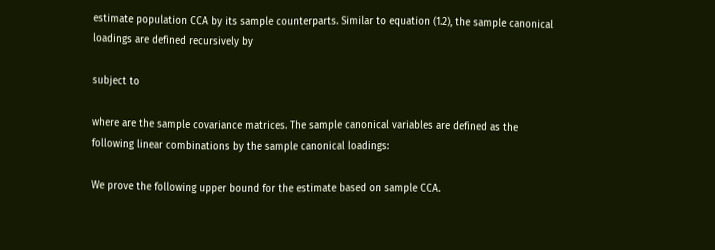estimate population CCA by its sample counterparts. Similar to equation (1.2), the sample canonical loadings are defined recursively by

subject to

where are the sample covariance matrices. The sample canonical variables are defined as the following linear combinations by the sample canonical loadings:

We prove the following upper bound for the estimate based on sample CCA.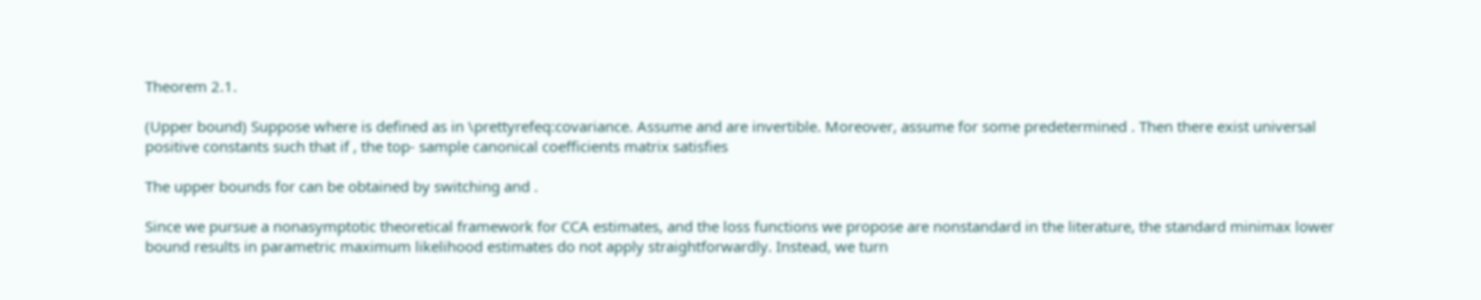Theorem 2.1.

(Upper bound) Suppose where is defined as in \prettyrefeq:covariance. Assume and are invertible. Moreover, assume for some predetermined . Then there exist universal positive constants such that if , the top- sample canonical coefficients matrix satisfies

The upper bounds for can be obtained by switching and .

Since we pursue a nonasymptotic theoretical framework for CCA estimates, and the loss functions we propose are nonstandard in the literature, the standard minimax lower bound results in parametric maximum likelihood estimates do not apply straightforwardly. Instead, we turn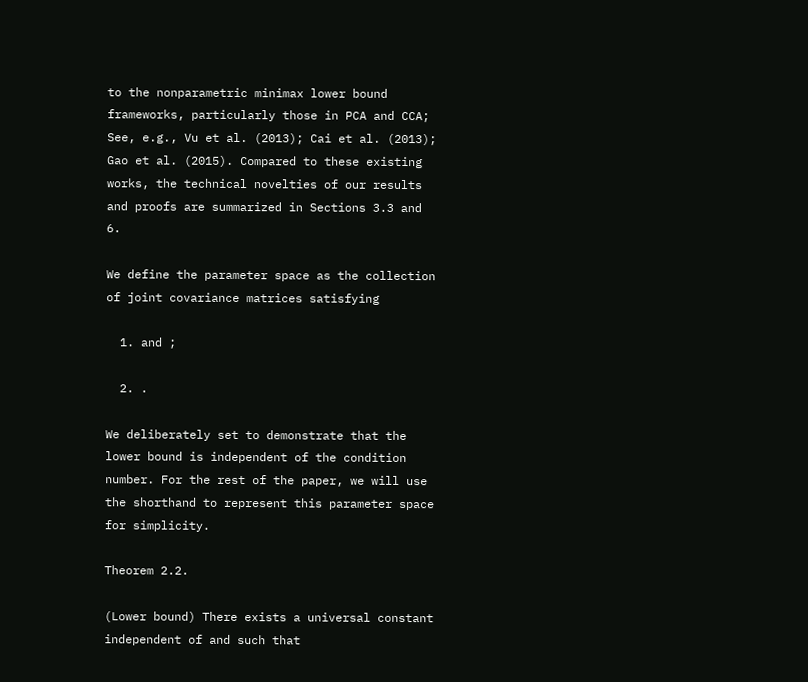to the nonparametric minimax lower bound frameworks, particularly those in PCA and CCA; See, e.g., Vu et al. (2013); Cai et al. (2013); Gao et al. (2015). Compared to these existing works, the technical novelties of our results and proofs are summarized in Sections 3.3 and 6.

We define the parameter space as the collection of joint covariance matrices satisfying

  1. and ;

  2. .

We deliberately set to demonstrate that the lower bound is independent of the condition number. For the rest of the paper, we will use the shorthand to represent this parameter space for simplicity.

Theorem 2.2.

(Lower bound) There exists a universal constant independent of and such that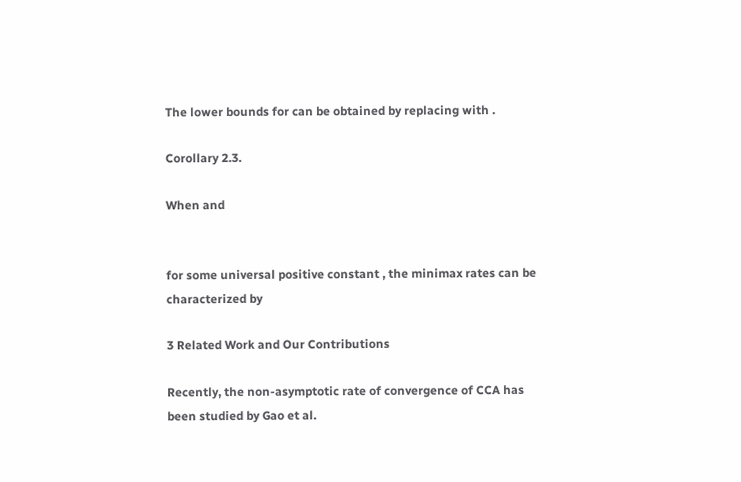The lower bounds for can be obtained by replacing with .

Corollary 2.3.

When and


for some universal positive constant , the minimax rates can be characterized by

3 Related Work and Our Contributions

Recently, the non-asymptotic rate of convergence of CCA has been studied by Gao et al.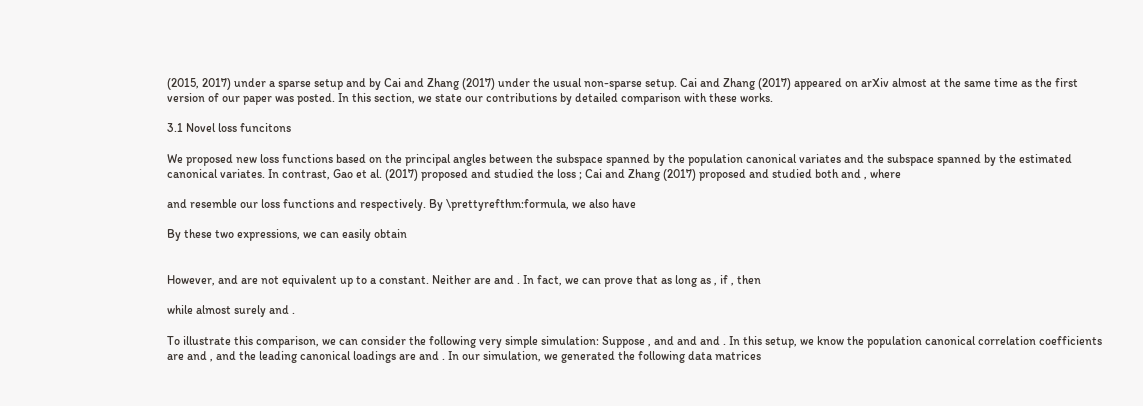(2015, 2017) under a sparse setup and by Cai and Zhang (2017) under the usual non-sparse setup. Cai and Zhang (2017) appeared on arXiv almost at the same time as the first version of our paper was posted. In this section, we state our contributions by detailed comparison with these works.

3.1 Novel loss funcitons

We proposed new loss functions based on the principal angles between the subspace spanned by the population canonical variates and the subspace spanned by the estimated canonical variates. In contrast, Gao et al. (2017) proposed and studied the loss ; Cai and Zhang (2017) proposed and studied both and , where

and resemble our loss functions and respectively. By \prettyrefthm:formula, we also have

By these two expressions, we can easily obtain


However, and are not equivalent up to a constant. Neither are and . In fact, we can prove that as long as , if , then

while almost surely and .

To illustrate this comparison, we can consider the following very simple simulation: Suppose , and and and . In this setup, we know the population canonical correlation coefficients are and , and the leading canonical loadings are and . In our simulation, we generated the following data matrices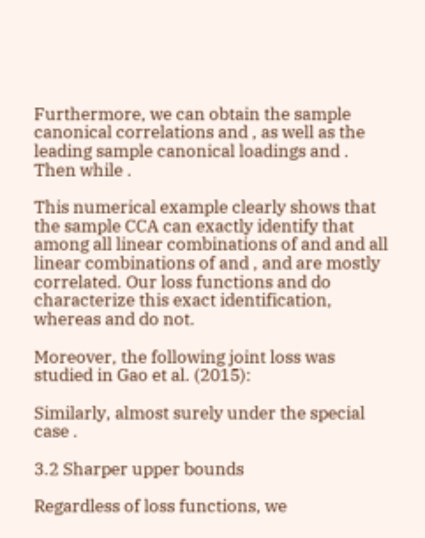Furthermore, we can obtain the sample canonical correlations and , as well as the leading sample canonical loadings and . Then while .

This numerical example clearly shows that the sample CCA can exactly identify that among all linear combinations of and and all linear combinations of and , and are mostly correlated. Our loss functions and do characterize this exact identification, whereas and do not.

Moreover, the following joint loss was studied in Gao et al. (2015):

Similarly, almost surely under the special case .

3.2 Sharper upper bounds

Regardless of loss functions, we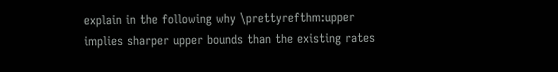explain in the following why \prettyrefthm:upper implies sharper upper bounds than the existing rates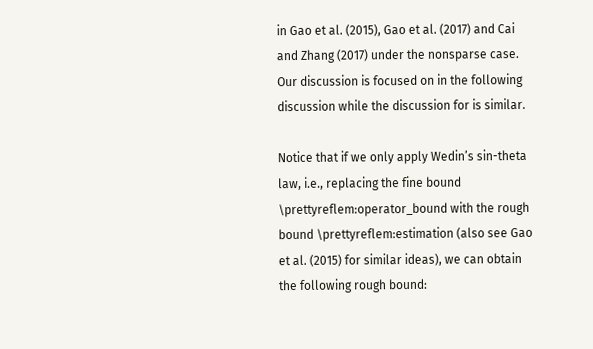in Gao et al. (2015), Gao et al. (2017) and Cai and Zhang (2017) under the nonsparse case. Our discussion is focused on in the following discussion while the discussion for is similar.

Notice that if we only apply Wedin’s sin-theta law, i.e., replacing the fine bound \prettyreflem:operator_bound with the rough bound \prettyreflem:estimation (also see Gao et al. (2015) for similar ideas), we can obtain the following rough bound: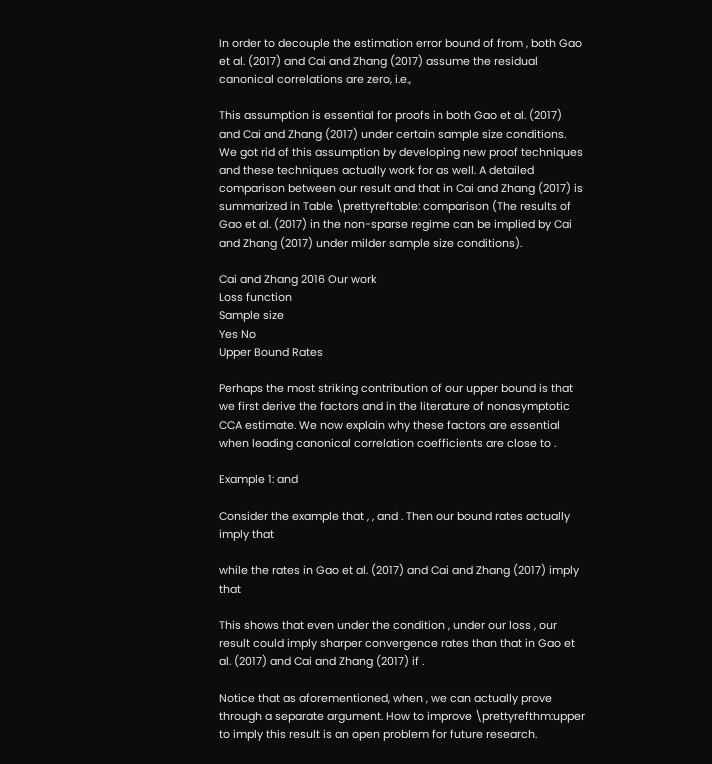In order to decouple the estimation error bound of from , both Gao et al. (2017) and Cai and Zhang (2017) assume the residual canonical correlations are zero, i.e.,

This assumption is essential for proofs in both Gao et al. (2017) and Cai and Zhang (2017) under certain sample size conditions. We got rid of this assumption by developing new proof techniques and these techniques actually work for as well. A detailed comparison between our result and that in Cai and Zhang (2017) is summarized in Table \prettyreftable: comparison (The results of Gao et al. (2017) in the non-sparse regime can be implied by Cai and Zhang (2017) under milder sample size conditions).

Cai and Zhang 2016 Our work
Loss function
Sample size
Yes No
Upper Bound Rates

Perhaps the most striking contribution of our upper bound is that we first derive the factors and in the literature of nonasymptotic CCA estimate. We now explain why these factors are essential when leading canonical correlation coefficients are close to .

Example 1: and

Consider the example that , , and . Then our bound rates actually imply that

while the rates in Gao et al. (2017) and Cai and Zhang (2017) imply that

This shows that even under the condition , under our loss , our result could imply sharper convergence rates than that in Gao et al. (2017) and Cai and Zhang (2017) if .

Notice that as aforementioned, when , we can actually prove through a separate argument. How to improve \prettyrefthm:upper to imply this result is an open problem for future research.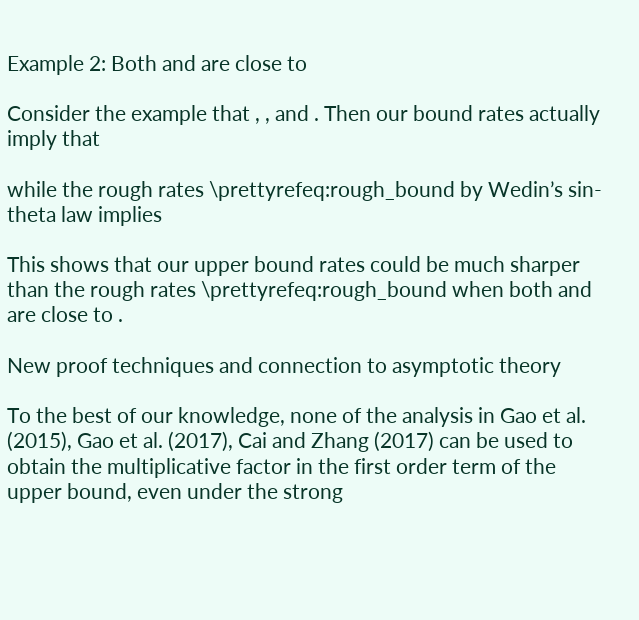Example 2: Both and are close to

Consider the example that , , and . Then our bound rates actually imply that

while the rough rates \prettyrefeq:rough_bound by Wedin’s sin-theta law implies

This shows that our upper bound rates could be much sharper than the rough rates \prettyrefeq:rough_bound when both and are close to .

New proof techniques and connection to asymptotic theory

To the best of our knowledge, none of the analysis in Gao et al. (2015), Gao et al. (2017), Cai and Zhang (2017) can be used to obtain the multiplicative factor in the first order term of the upper bound, even under the strong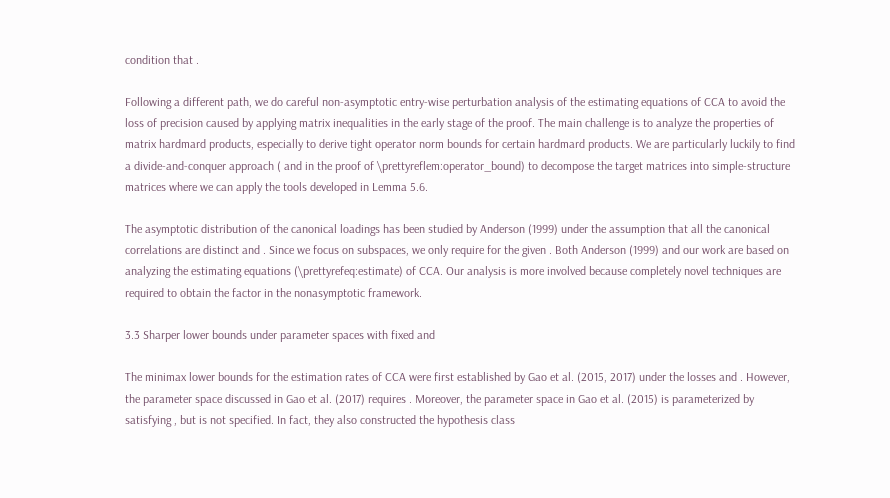condition that .

Following a different path, we do careful non-asymptotic entry-wise perturbation analysis of the estimating equations of CCA to avoid the loss of precision caused by applying matrix inequalities in the early stage of the proof. The main challenge is to analyze the properties of matrix hardmard products, especially to derive tight operator norm bounds for certain hardmard products. We are particularly luckily to find a divide-and-conquer approach ( and in the proof of \prettyreflem:operator_bound) to decompose the target matrices into simple-structure matrices where we can apply the tools developed in Lemma 5.6.

The asymptotic distribution of the canonical loadings has been studied by Anderson (1999) under the assumption that all the canonical correlations are distinct and . Since we focus on subspaces, we only require for the given . Both Anderson (1999) and our work are based on analyzing the estimating equations (\prettyrefeq:estimate) of CCA. Our analysis is more involved because completely novel techniques are required to obtain the factor in the nonasymptotic framework.

3.3 Sharper lower bounds under parameter spaces with fixed and

The minimax lower bounds for the estimation rates of CCA were first established by Gao et al. (2015, 2017) under the losses and . However, the parameter space discussed in Gao et al. (2017) requires . Moreover, the parameter space in Gao et al. (2015) is parameterized by satisfying , but is not specified. In fact, they also constructed the hypothesis class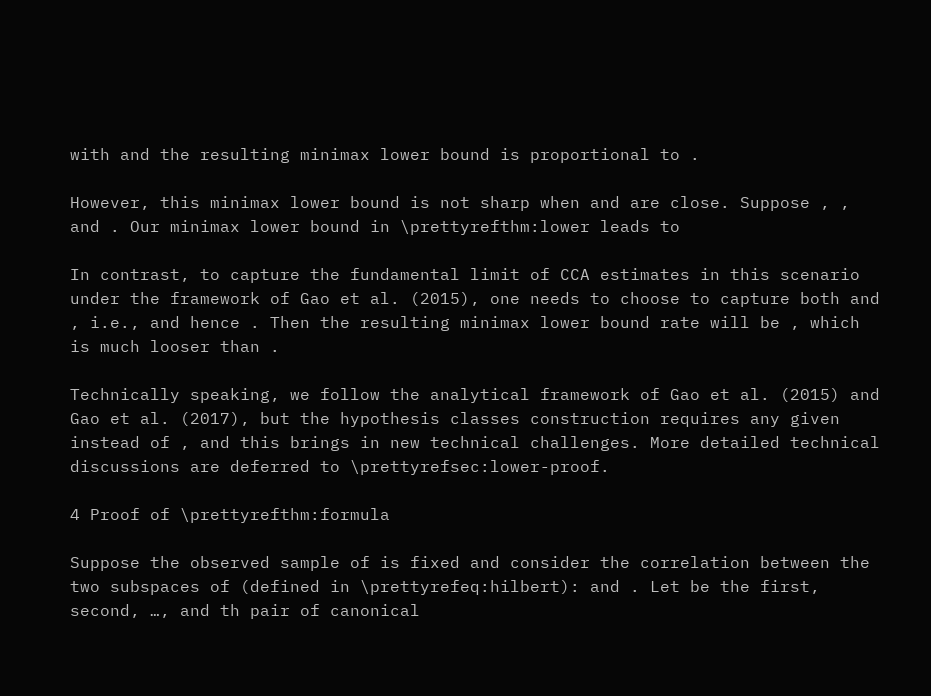with and the resulting minimax lower bound is proportional to .

However, this minimax lower bound is not sharp when and are close. Suppose , , and . Our minimax lower bound in \prettyrefthm:lower leads to

In contrast, to capture the fundamental limit of CCA estimates in this scenario under the framework of Gao et al. (2015), one needs to choose to capture both and , i.e., and hence . Then the resulting minimax lower bound rate will be , which is much looser than .

Technically speaking, we follow the analytical framework of Gao et al. (2015) and Gao et al. (2017), but the hypothesis classes construction requires any given instead of , and this brings in new technical challenges. More detailed technical discussions are deferred to \prettyrefsec:lower-proof.

4 Proof of \prettyrefthm:formula

Suppose the observed sample of is fixed and consider the correlation between the two subspaces of (defined in \prettyrefeq:hilbert): and . Let be the first, second, …, and th pair of canonical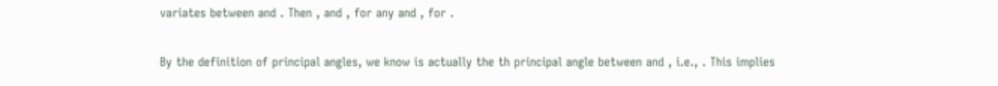variates between and . Then , and , for any and , for .

By the definition of principal angles, we know is actually the th principal angle between and , i.e., . This implies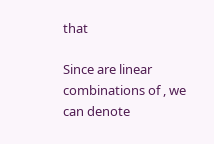that

Since are linear combinations of , we can denote